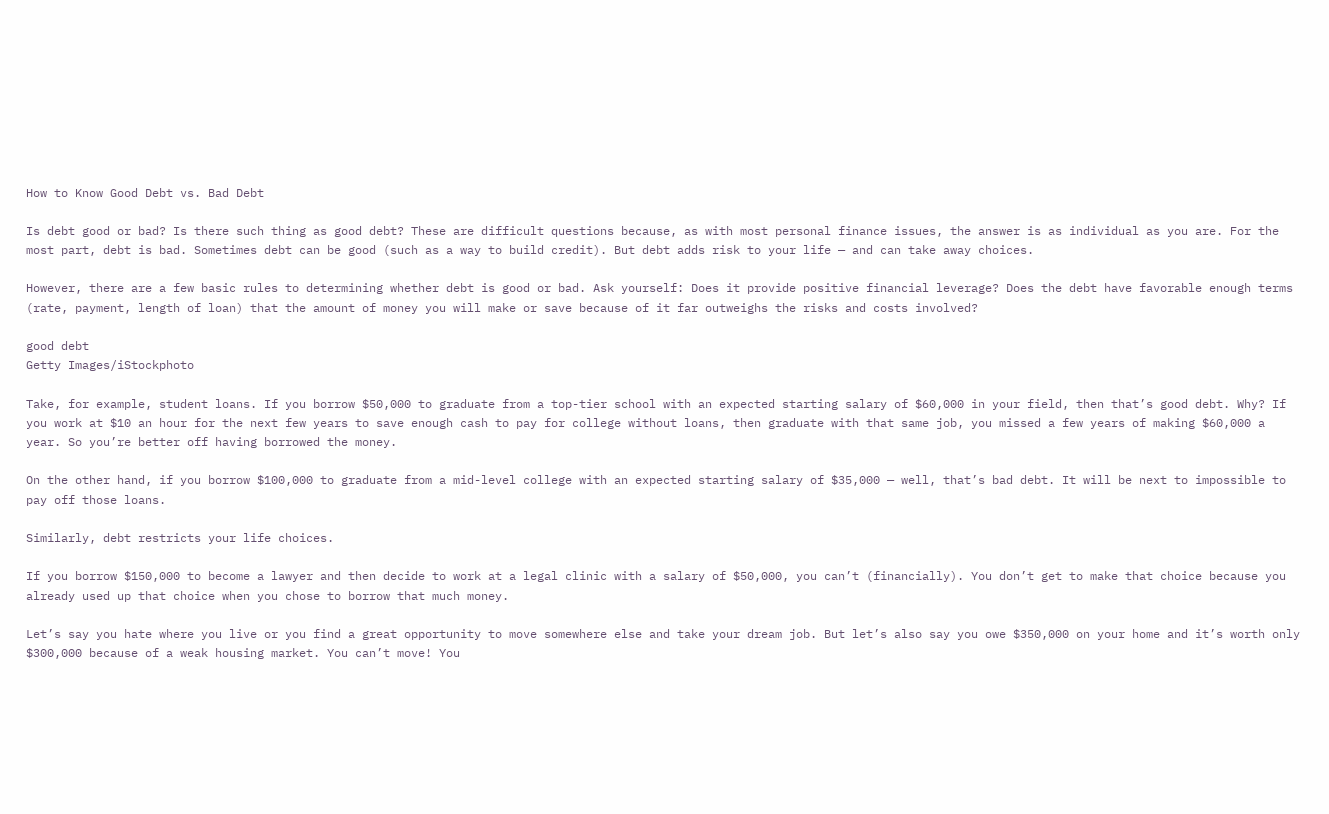How to Know Good Debt vs. Bad Debt

Is debt good or bad? Is there such thing as good debt? These are difficult questions because, as with most personal finance issues, the answer is as individual as you are. For the most part, debt is bad. Sometimes debt can be good (such as a way to build credit). But debt adds risk to your life — and can take away choices.

However, there are a few basic rules to determining whether debt is good or bad. Ask yourself: Does it provide positive financial leverage? Does the debt have favorable enough terms (rate, payment, length of loan) that the amount of money you will make or save because of it far outweighs the risks and costs involved?

good debt
Getty Images/iStockphoto

Take, for example, student loans. If you borrow $50,000 to graduate from a top-tier school with an expected starting salary of $60,000 in your field, then that’s good debt. Why? If you work at $10 an hour for the next few years to save enough cash to pay for college without loans, then graduate with that same job, you missed a few years of making $60,000 a year. So you’re better off having borrowed the money.

On the other hand, if you borrow $100,000 to graduate from a mid-level college with an expected starting salary of $35,000 — well, that’s bad debt. It will be next to impossible to pay off those loans.

Similarly, debt restricts your life choices.

If you borrow $150,000 to become a lawyer and then decide to work at a legal clinic with a salary of $50,000, you can’t (financially). You don’t get to make that choice because you already used up that choice when you chose to borrow that much money.

Let’s say you hate where you live or you find a great opportunity to move somewhere else and take your dream job. But let’s also say you owe $350,000 on your home and it’s worth only $300,000 because of a weak housing market. You can’t move! You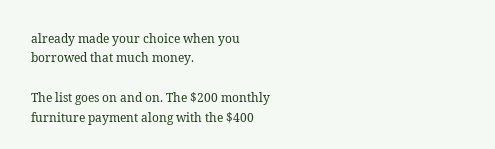already made your choice when you borrowed that much money.

The list goes on and on. The $200 monthly furniture payment along with the $400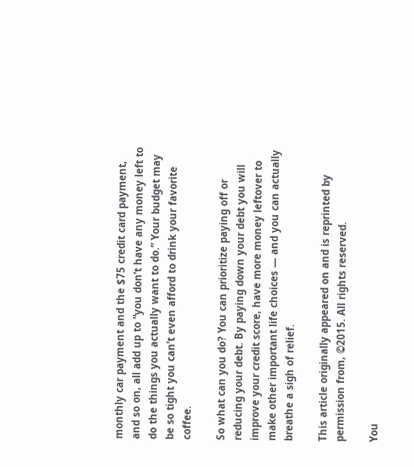monthly car payment and the $75 credit card payment, and so on, all add up to “you don’t have any money left to do the things you actually want to do.” Your budget may be so tight you can’t even afford to drink your favorite coffee.

So what can you do? You can prioritize paying off or reducing your debt. By paying down your debt you will improve your credit score, have more money leftover to make other important life choices — and you can actually breathe a sigh of relief.

This article originally appeared on and is reprinted by permission from, ©2015. All rights reserved.

You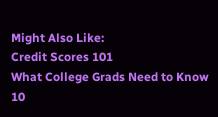Might Also Like:
Credit Scores 101
What College Grads Need to Know
10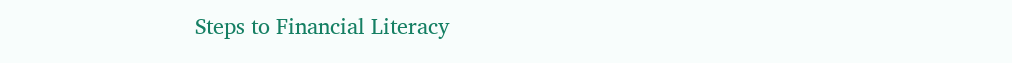Steps to Financial Literacy